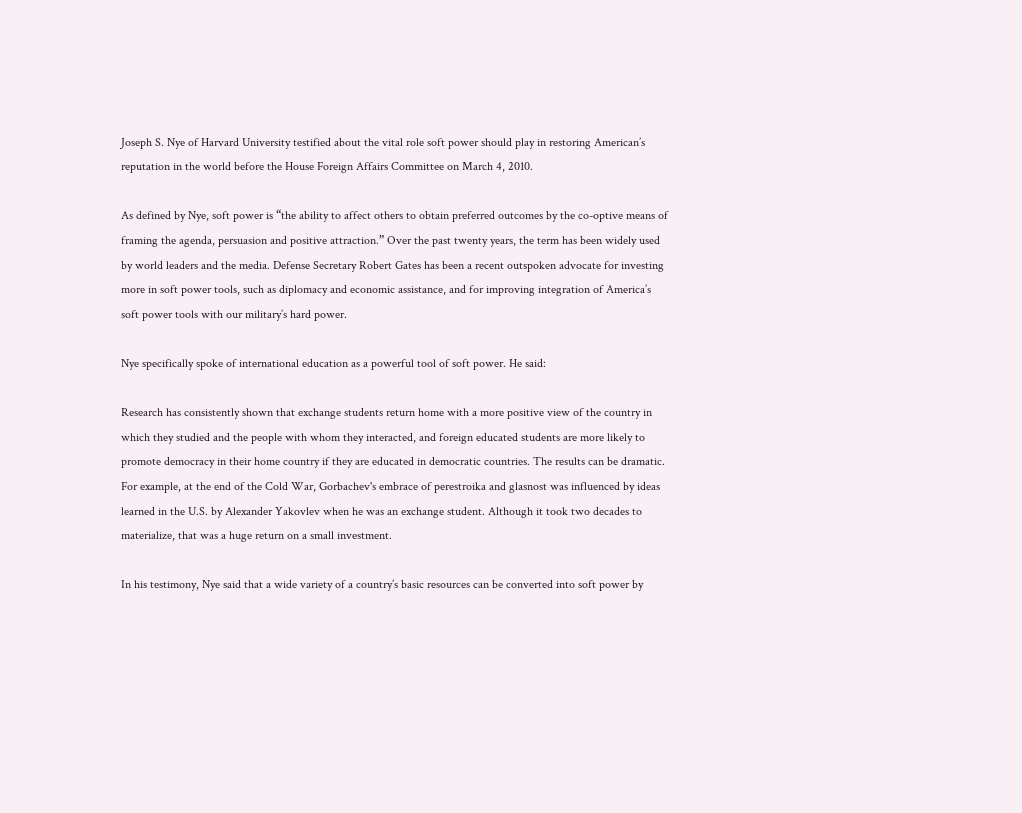Joseph S. Nye of Harvard University testified about the vital role soft power should play in restoring American’s reputation in the world before the House Foreign Affairs Committee on March 4, 2010.

As defined by Nye, soft power is “the ability to affect others to obtain preferred outcomes by the co-optive means of framing the agenda, persuasion and positive attraction.” Over the past twenty years, the term has been widely used by world leaders and the media. Defense Secretary Robert Gates has been a recent outspoken advocate for investing more in soft power tools, such as diplomacy and economic assistance, and for improving integration of America’s soft power tools with our military’s hard power.

Nye specifically spoke of international education as a powerful tool of soft power. He said:

Research has consistently shown that exchange students return home with a more positive view of the country in which they studied and the people with whom they interacted, and foreign educated students are more likely to promote democracy in their home country if they are educated in democratic countries. The results can be dramatic. For example, at the end of the Cold War, Gorbachev's embrace of perestroika and glasnost was influenced by ideas learned in the U.S. by Alexander Yakovlev when he was an exchange student. Although it took two decades to materialize, that was a huge return on a small investment.

In his testimony, Nye said that a wide variety of a country’s basic resources can be converted into soft power by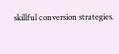skillful conversion strategies.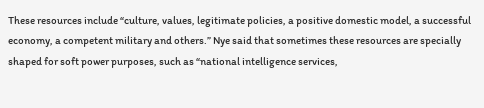These resources include “culture, values, legitimate policies, a positive domestic model, a successful economy, a competent military and others.” Nye said that sometimes these resources are specially shaped for soft power purposes, such as “national intelligence services,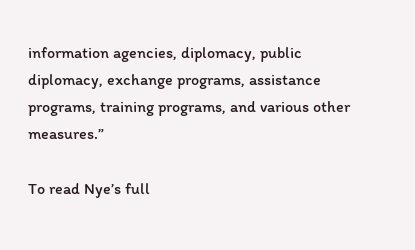information agencies, diplomacy, public diplomacy, exchange programs, assistance programs, training programs, and various other measures.”

To read Nye’s full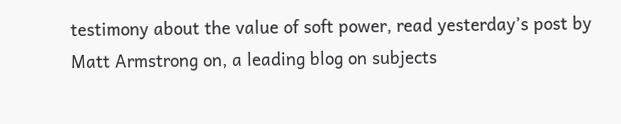testimony about the value of soft power, read yesterday’s post by Matt Armstrong on, a leading blog on subjects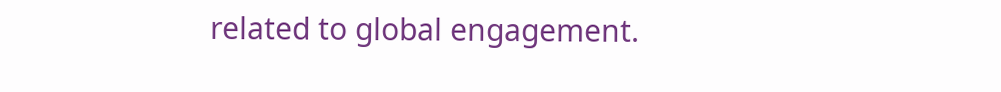related to global engagement.